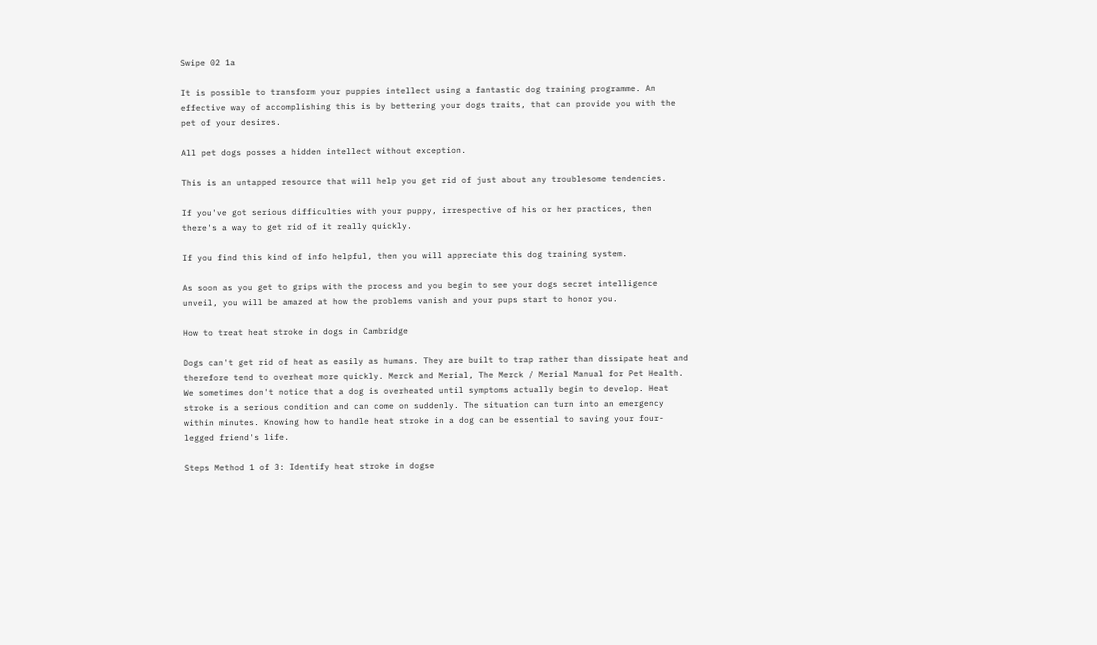Swipe 02 1a

It is possible to transform your puppies intellect using a fantastic dog training programme. An effective way of accomplishing this is by bettering your dogs traits, that can provide you with the pet of your desires.

All pet dogs posses a hidden intellect without exception.

This is an untapped resource that will help you get rid of just about any troublesome tendencies.

If you've got serious difficulties with your puppy, irrespective of his or her practices, then there's a way to get rid of it really quickly.

If you find this kind of info helpful, then you will appreciate this dog training system.

As soon as you get to grips with the process and you begin to see your dogs secret intelligence unveil, you will be amazed at how the problems vanish and your pups start to honor you.

How to treat heat stroke in dogs in Cambridge

Dogs can't get rid of heat as easily as humans. They are built to trap rather than dissipate heat and therefore tend to overheat more quickly. Merck and Merial, The Merck / Merial Manual for Pet Health. We sometimes don't notice that a dog is overheated until symptoms actually begin to develop. Heat stroke is a serious condition and can come on suddenly. The situation can turn into an emergency within minutes. Knowing how to handle heat stroke in a dog can be essential to saving your four-legged friend's life.

Steps Method 1 of 3: Identify heat stroke in dogse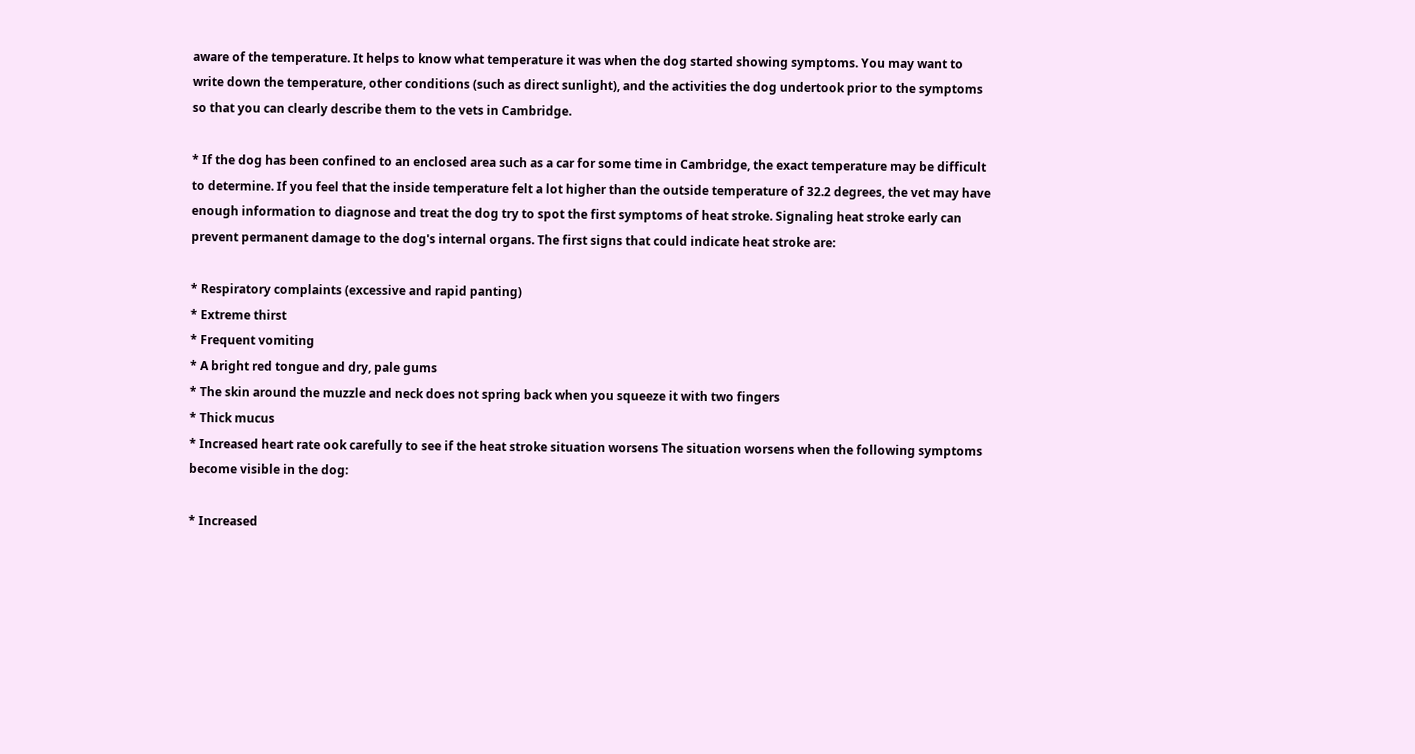aware of the temperature. It helps to know what temperature it was when the dog started showing symptoms. You may want to write down the temperature, other conditions (such as direct sunlight), and the activities the dog undertook prior to the symptoms so that you can clearly describe them to the vets in Cambridge.

* If the dog has been confined to an enclosed area such as a car for some time in Cambridge, the exact temperature may be difficult to determine. If you feel that the inside temperature felt a lot higher than the outside temperature of 32.2 degrees, the vet may have enough information to diagnose and treat the dog try to spot the first symptoms of heat stroke. Signaling heat stroke early can prevent permanent damage to the dog's internal organs. The first signs that could indicate heat stroke are:

* Respiratory complaints (excessive and rapid panting)
* Extreme thirst
* Frequent vomiting
* A bright red tongue and dry, pale gums
* The skin around the muzzle and neck does not spring back when you squeeze it with two fingers
* Thick mucus
* Increased heart rate ook carefully to see if the heat stroke situation worsens The situation worsens when the following symptoms become visible in the dog:

* Increased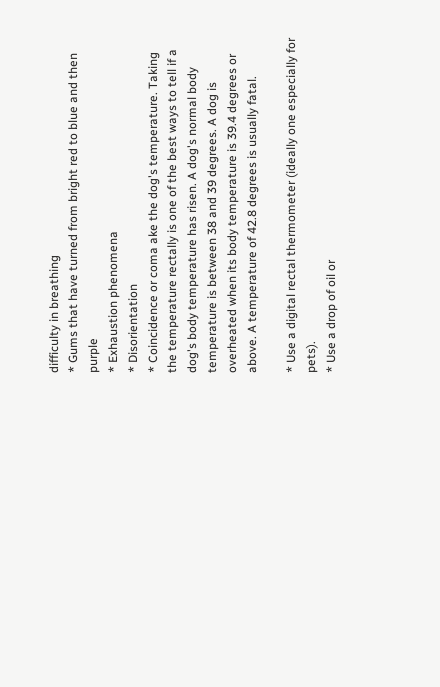difficulty in breathing
* Gums that have turned from bright red to blue and then purple
* Exhaustion phenomena
* Disorientation
* Coincidence or coma ake the dog's temperature. Taking the temperature rectally is one of the best ways to tell if a dog's body temperature has risen. A dog's normal body temperature is between 38 and 39 degrees. A dog is overheated when its body temperature is 39.4 degrees or above. A temperature of 42.8 degrees is usually fatal.

* Use a digital rectal thermometer (ideally one especially for pets).
* Use a drop of oil or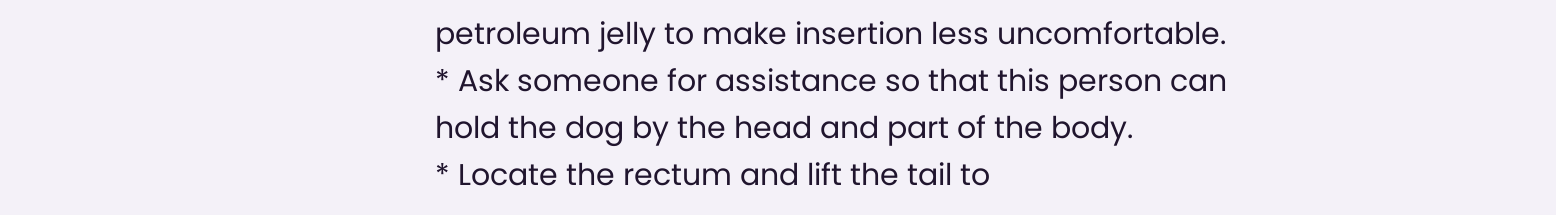petroleum jelly to make insertion less uncomfortable.
* Ask someone for assistance so that this person can hold the dog by the head and part of the body.
* Locate the rectum and lift the tail to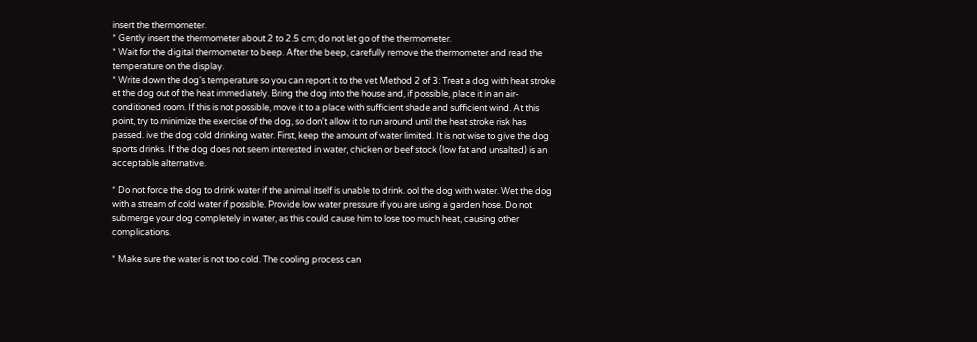insert the thermometer.
* Gently insert the thermometer about 2 to 2.5 cm; do not let go of the thermometer.
* Wait for the digital thermometer to beep. After the beep, carefully remove the thermometer and read the temperature on the display.
* Write down the dog's temperature so you can report it to the vet Method 2 of 3: Treat a dog with heat stroke et the dog out of the heat immediately. Bring the dog into the house and, if possible, place it in an air-conditioned room. If this is not possible, move it to a place with sufficient shade and sufficient wind. At this point, try to minimize the exercise of the dog, so don't allow it to run around until the heat stroke risk has passed. ive the dog cold drinking water. First, keep the amount of water limited. It is not wise to give the dog sports drinks. If the dog does not seem interested in water, chicken or beef stock (low fat and unsalted) is an acceptable alternative.

* Do not force the dog to drink water if the animal itself is unable to drink. ool the dog with water. Wet the dog with a stream of cold water if possible. Provide low water pressure if you are using a garden hose. Do not submerge your dog completely in water, as this could cause him to lose too much heat, causing other complications.

* Make sure the water is not too cold. The cooling process can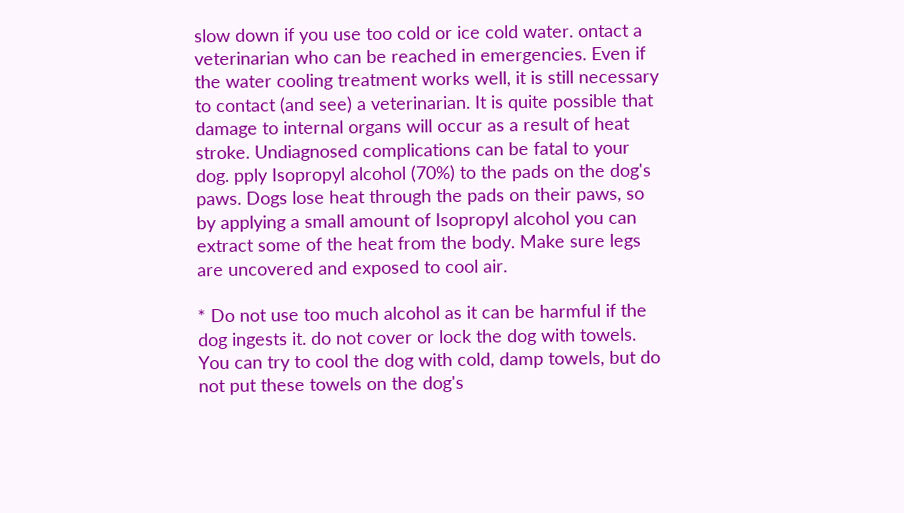slow down if you use too cold or ice cold water. ontact a veterinarian who can be reached in emergencies. Even if the water cooling treatment works well, it is still necessary to contact (and see) a veterinarian. It is quite possible that damage to internal organs will occur as a result of heat stroke. Undiagnosed complications can be fatal to your dog. pply Isopropyl alcohol (70%) to the pads on the dog's paws. Dogs lose heat through the pads on their paws, so by applying a small amount of Isopropyl alcohol you can extract some of the heat from the body. Make sure legs are uncovered and exposed to cool air.

* Do not use too much alcohol as it can be harmful if the dog ingests it. do not cover or lock the dog with towels. You can try to cool the dog with cold, damp towels, but do not put these towels on the dog's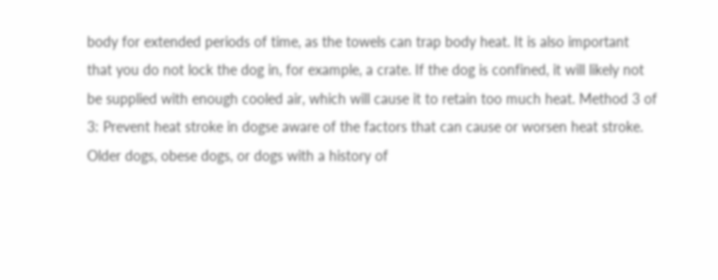body for extended periods of time, as the towels can trap body heat. It is also important that you do not lock the dog in, for example, a crate. If the dog is confined, it will likely not be supplied with enough cooled air, which will cause it to retain too much heat. Method 3 of 3: Prevent heat stroke in dogse aware of the factors that can cause or worsen heat stroke. Older dogs, obese dogs, or dogs with a history of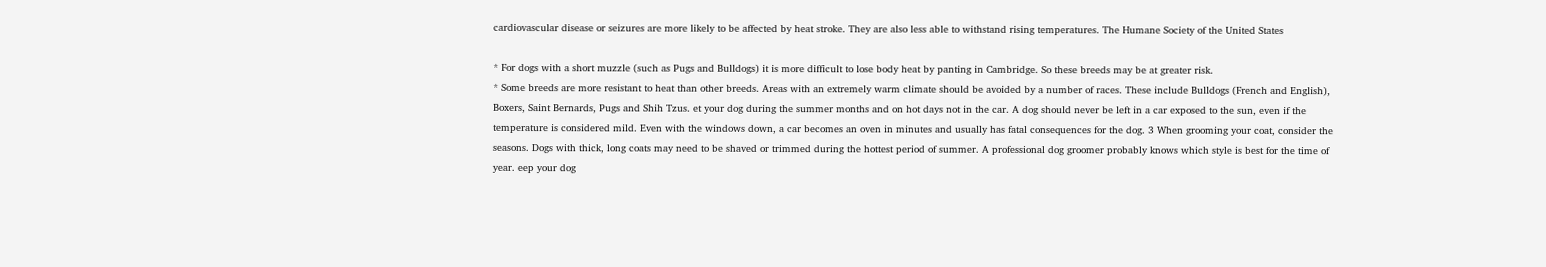cardiovascular disease or seizures are more likely to be affected by heat stroke. They are also less able to withstand rising temperatures. The Humane Society of the United States

* For dogs with a short muzzle (such as Pugs and Bulldogs) it is more difficult to lose body heat by panting in Cambridge. So these breeds may be at greater risk.
* Some breeds are more resistant to heat than other breeds. Areas with an extremely warm climate should be avoided by a number of races. These include Bulldogs (French and English), Boxers, Saint Bernards, Pugs and Shih Tzus. et your dog during the summer months and on hot days not in the car. A dog should never be left in a car exposed to the sun, even if the temperature is considered mild. Even with the windows down, a car becomes an oven in minutes and usually has fatal consequences for the dog. 3 When grooming your coat, consider the seasons. Dogs with thick, long coats may need to be shaved or trimmed during the hottest period of summer. A professional dog groomer probably knows which style is best for the time of year. eep your dog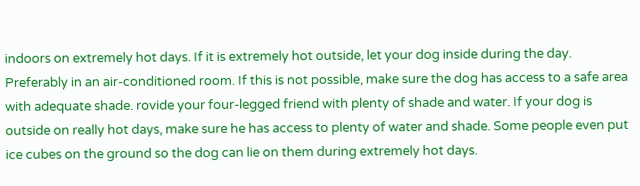indoors on extremely hot days. If it is extremely hot outside, let your dog inside during the day. Preferably in an air-conditioned room. If this is not possible, make sure the dog has access to a safe area with adequate shade. rovide your four-legged friend with plenty of shade and water. If your dog is outside on really hot days, make sure he has access to plenty of water and shade. Some people even put ice cubes on the ground so the dog can lie on them during extremely hot days.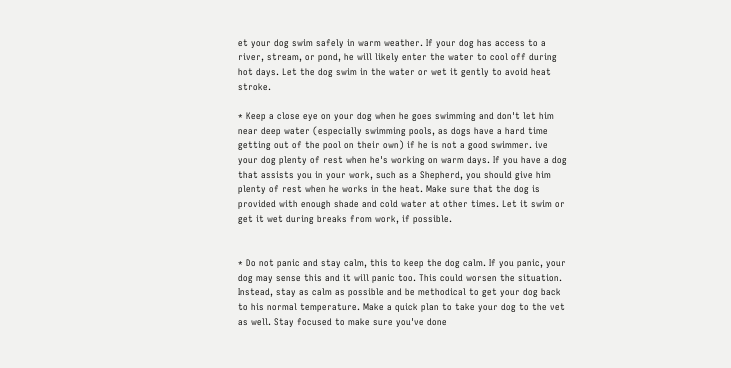et your dog swim safely in warm weather. If your dog has access to a river, stream, or pond, he will likely enter the water to cool off during hot days. Let the dog swim in the water or wet it gently to avoid heat stroke.

* Keep a close eye on your dog when he goes swimming and don't let him near deep water (especially swimming pools, as dogs have a hard time getting out of the pool on their own) if he is not a good swimmer. ive your dog plenty of rest when he's working on warm days. If you have a dog that assists you in your work, such as a Shepherd, you should give him plenty of rest when he works in the heat. Make sure that the dog is provided with enough shade and cold water at other times. Let it swim or get it wet during breaks from work, if possible.


* Do not panic and stay calm, this to keep the dog calm. If you panic, your dog may sense this and it will panic too. This could worsen the situation. Instead, stay as calm as possible and be methodical to get your dog back to his normal temperature. Make a quick plan to take your dog to the vet as well. Stay focused to make sure you've done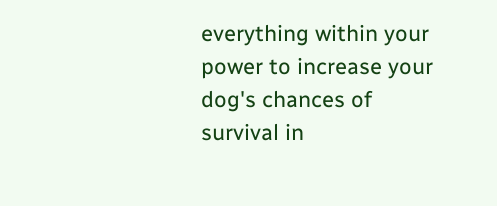everything within your power to increase your dog's chances of survival in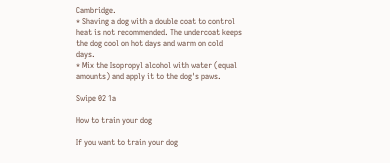Cambridge.
* Shaving a dog with a double coat to control heat is not recommended. The undercoat keeps the dog cool on hot days and warm on cold days.
* Mix the Isopropyl alcohol with water (equal amounts) and apply it to the dog's paws.

Swipe 02 1a

How to train your dog

If you want to train your dog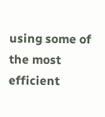using some of the most efficient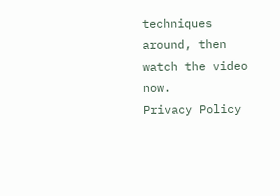techniques around, then watch the video now.
Privacy Policy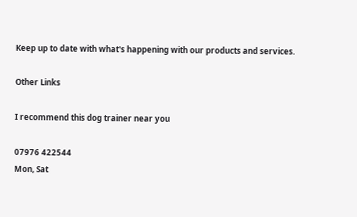Keep up to date with what's happening with our products and services.

Other Links

I recommend this dog trainer near you

07976 422544
Mon, Sat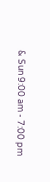& Sun 9:00 am - 7:00 pm